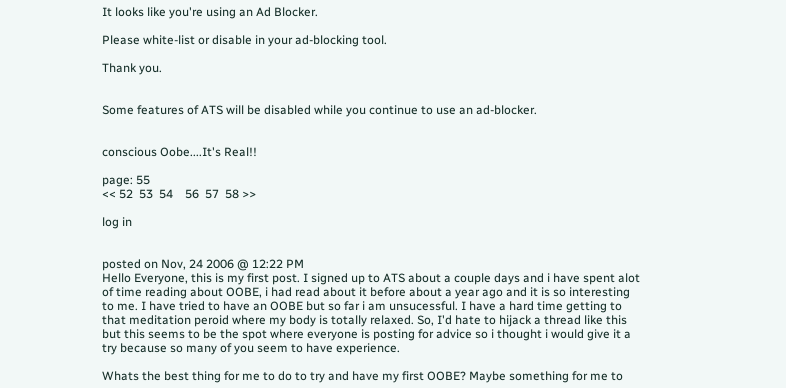It looks like you're using an Ad Blocker.

Please white-list or disable in your ad-blocking tool.

Thank you.


Some features of ATS will be disabled while you continue to use an ad-blocker.


conscious Oobe....It's Real!!

page: 55
<< 52  53  54    56  57  58 >>

log in


posted on Nov, 24 2006 @ 12:22 PM
Hello Everyone, this is my first post. I signed up to ATS about a couple days and i have spent alot of time reading about OOBE, i had read about it before about a year ago and it is so interesting to me. I have tried to have an OOBE but so far i am unsucessful. I have a hard time getting to that meditation peroid where my body is totally relaxed. So, I'd hate to hijack a thread like this but this seems to be the spot where everyone is posting for advice so i thought i would give it a try because so many of you seem to have experience.

Whats the best thing for me to do to try and have my first OOBE? Maybe something for me to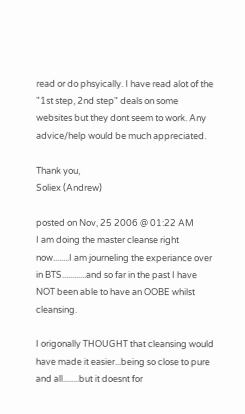read or do phsyically. I have read alot of the "1st step, 2nd step" deals on some websites but they dont seem to work. Any advice/help would be much appreciated.

Thank you,
Soliex (Andrew)

posted on Nov, 25 2006 @ 01:22 AM
I am doing the master cleanse right now........I am journeling the experiance over in BTS............and so far in the past I have NOT been able to have an OOBE whilst cleansing.

I origonally THOUGHT that cleansing would have made it easier...being so close to pure and all........but it doesnt for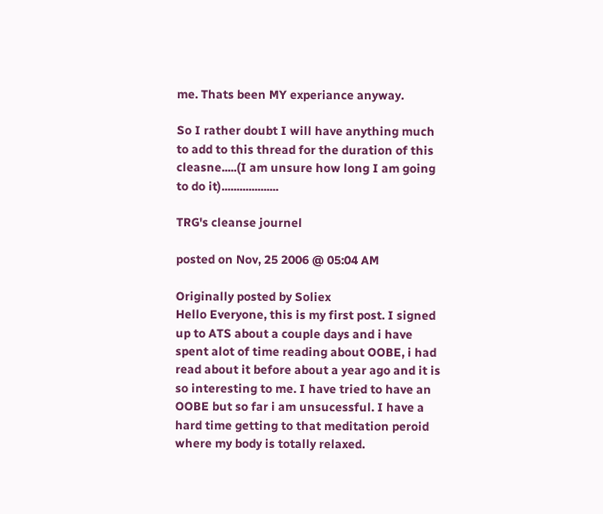me. Thats been MY experiance anyway.

So I rather doubt I will have anything much to add to this thread for the duration of this cleasne.....(I am unsure how long I am going to do it)...................

TRG's cleanse journel

posted on Nov, 25 2006 @ 05:04 AM

Originally posted by Soliex
Hello Everyone, this is my first post. I signed up to ATS about a couple days and i have spent alot of time reading about OOBE, i had read about it before about a year ago and it is so interesting to me. I have tried to have an OOBE but so far i am unsucessful. I have a hard time getting to that meditation peroid where my body is totally relaxed.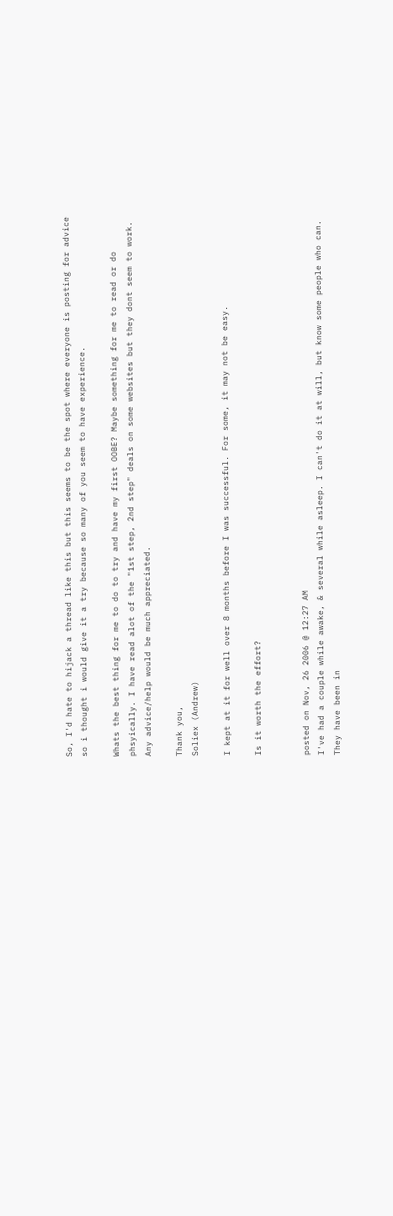So, I'd hate to hijack a thread like this but this seems to be the spot where everyone is posting for advice so i thought i would give it a try because so many of you seem to have experience.

Whats the best thing for me to do to try and have my first OOBE? Maybe something for me to read or do phsyically. I have read alot of the "1st step, 2nd step" deals on some websites but they dont seem to work. Any advice/help would be much appreciated.

Thank you,
Soliex (Andrew)

I kept at it for well over 8 months before I was successful. For some, it may not be easy.

Is it worth the effort?


posted on Nov, 26 2006 @ 12:27 AM
I've had a couple while awake, & several while asleep. I can't do it at will, but know some people who can. They have been in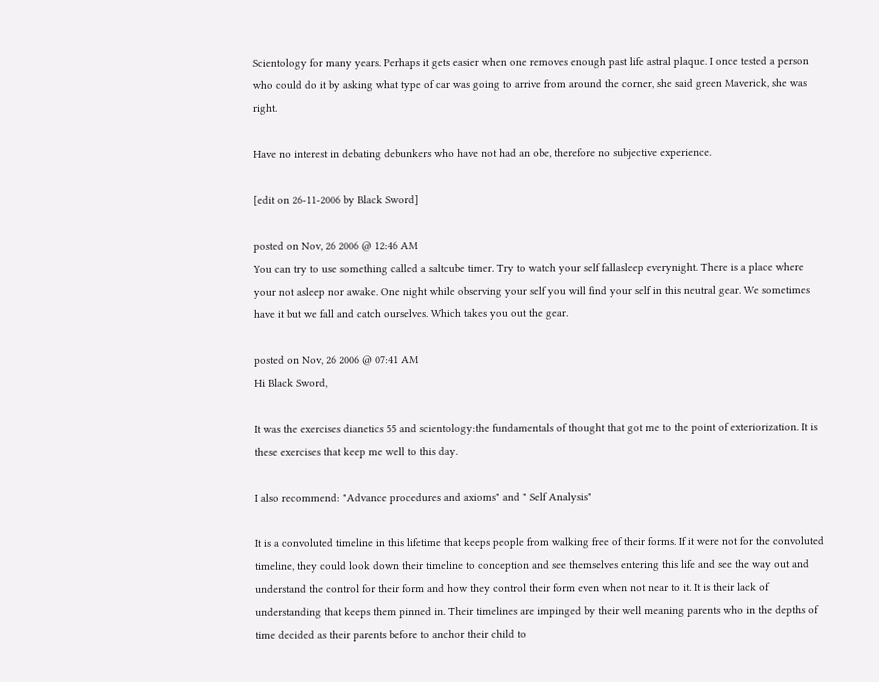Scientology for many years. Perhaps it gets easier when one removes enough past life astral plaque. I once tested a person who could do it by asking what type of car was going to arrive from around the corner, she said green Maverick, she was right.

Have no interest in debating debunkers who have not had an obe, therefore no subjective experience.

[edit on 26-11-2006 by Black Sword]

posted on Nov, 26 2006 @ 12:46 AM
You can try to use something called a saltcube timer. Try to watch your self fallasleep everynight. There is a place where your not asleep nor awake. One night while observing your self you will find your self in this neutral gear. We sometimes have it but we fall and catch ourselves. Which takes you out the gear.

posted on Nov, 26 2006 @ 07:41 AM
Hi Black Sword,

It was the exercises dianetics 55 and scientology:the fundamentals of thought that got me to the point of exteriorization. It is these exercises that keep me well to this day.

I also recommend: "Advance procedures and axioms" and " Self Analysis"

It is a convoluted timeline in this lifetime that keeps people from walking free of their forms. If it were not for the convoluted timeline, they could look down their timeline to conception and see themselves entering this life and see the way out and understand the control for their form and how they control their form even when not near to it. It is their lack of understanding that keeps them pinned in. Their timelines are impinged by their well meaning parents who in the depths of time decided as their parents before to anchor their child to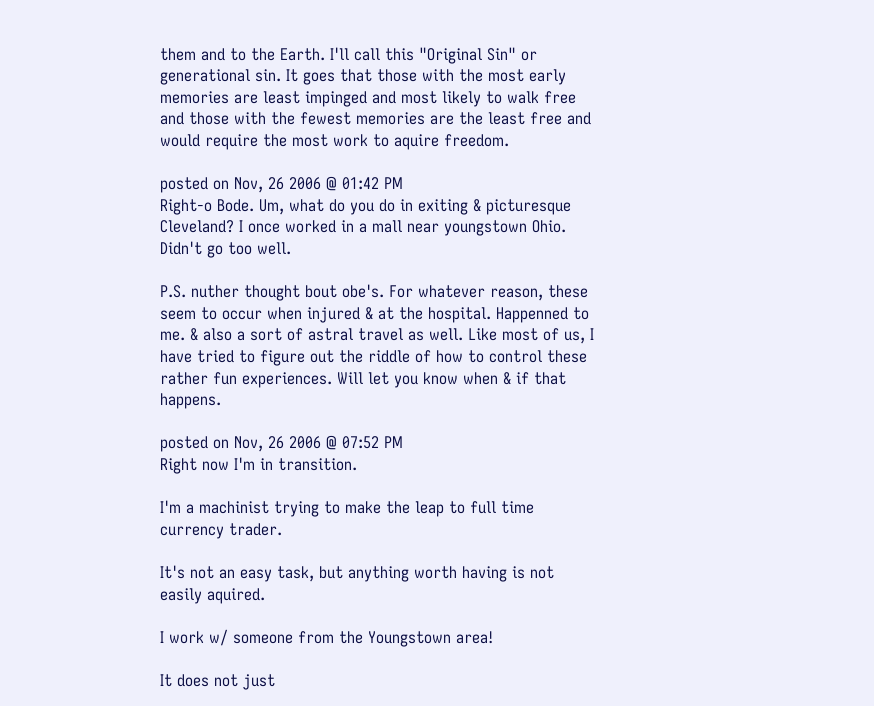them and to the Earth. I'll call this "Original Sin" or generational sin. It goes that those with the most early memories are least impinged and most likely to walk free and those with the fewest memories are the least free and would require the most work to aquire freedom.

posted on Nov, 26 2006 @ 01:42 PM
Right-o Bode. Um, what do you do in exiting & picturesque Cleveland? I once worked in a mall near youngstown Ohio. Didn't go too well.

P.S. nuther thought bout obe's. For whatever reason, these seem to occur when injured & at the hospital. Happenned to me. & also a sort of astral travel as well. Like most of us, I have tried to figure out the riddle of how to control these rather fun experiences. Will let you know when & if that happens.

posted on Nov, 26 2006 @ 07:52 PM
Right now I'm in transition.

I'm a machinist trying to make the leap to full time currency trader.

It's not an easy task, but anything worth having is not easily aquired.

I work w/ someone from the Youngstown area!

It does not just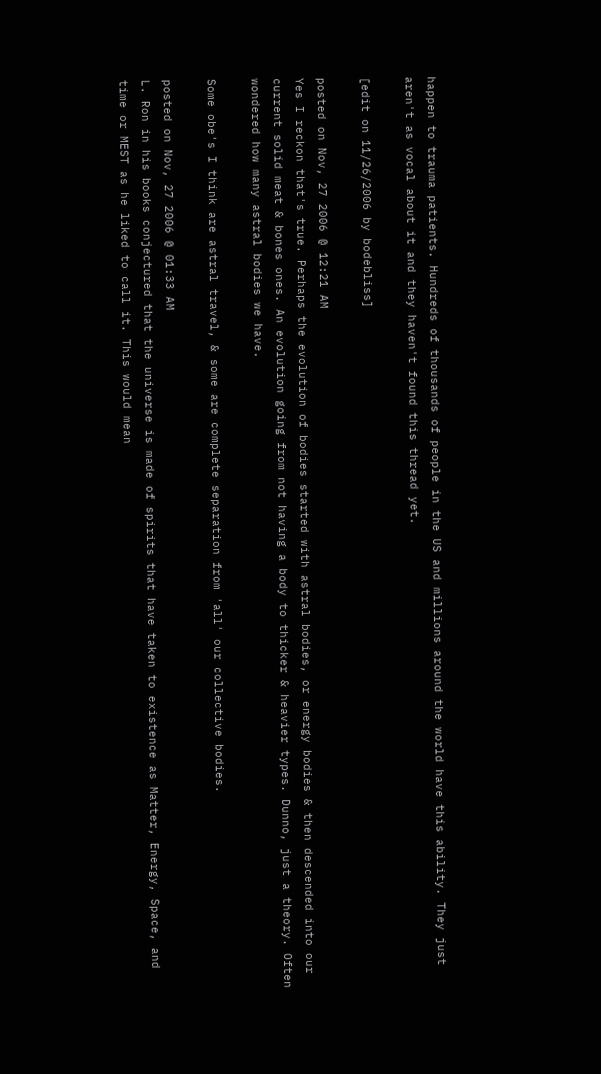happen to trauma patients. Hundreds of thousands of people in the US and millions around the world have this ability. They just aren't as vocal about it and they haven't found this thread yet.

[edit on 11/26/2006 by bodebliss]

posted on Nov, 27 2006 @ 12:21 AM
Yes I reckon that's true. Perhaps the evolution of bodies started with astral bodies, or energy bodies & then descended into our current solid meat & bones ones. An evolution going from not having a body to thicker & heavier types. Dunno, just a theory. Often wondered how many astral bodies we have.

Some obe's I think are astral travel, & some are complete separation from 'all' our collective bodies.

posted on Nov, 27 2006 @ 01:33 AM
L. Ron in his books conjectured that the universe is made of spirits that have taken to existence as Matter, Energy, Space, and time or MEST as he liked to call it. This would mean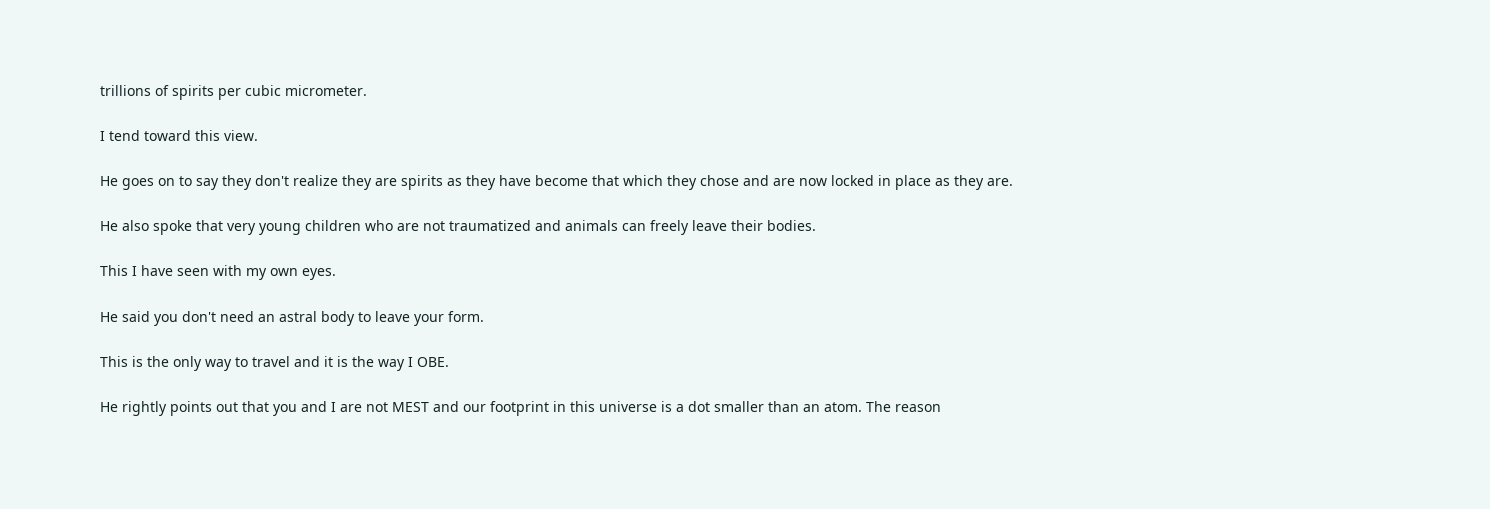trillions of spirits per cubic micrometer.

I tend toward this view.

He goes on to say they don't realize they are spirits as they have become that which they chose and are now locked in place as they are.

He also spoke that very young children who are not traumatized and animals can freely leave their bodies.

This I have seen with my own eyes.

He said you don't need an astral body to leave your form.

This is the only way to travel and it is the way I OBE.

He rightly points out that you and I are not MEST and our footprint in this universe is a dot smaller than an atom. The reason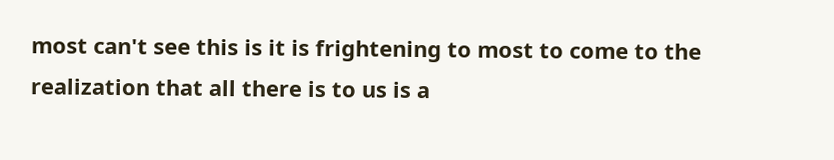most can't see this is it is frightening to most to come to the realization that all there is to us is a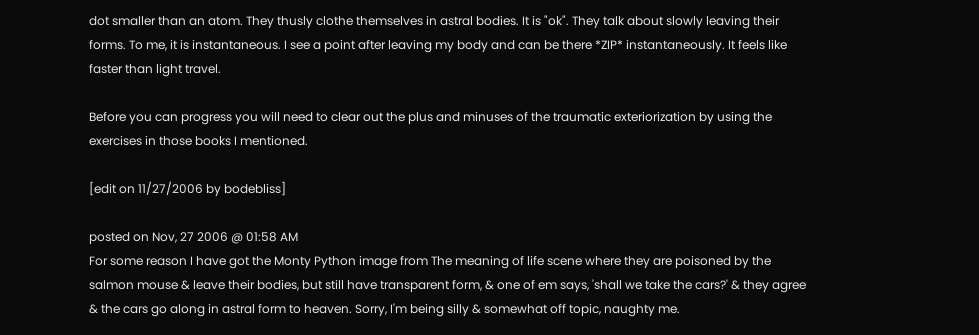dot smaller than an atom. They thusly clothe themselves in astral bodies. It is "ok". They talk about slowly leaving their forms. To me, it is instantaneous. I see a point after leaving my body and can be there *ZIP* instantaneously. It feels like faster than light travel.

Before you can progress you will need to clear out the plus and minuses of the traumatic exteriorization by using the exercises in those books I mentioned.

[edit on 11/27/2006 by bodebliss]

posted on Nov, 27 2006 @ 01:58 AM
For some reason I have got the Monty Python image from The meaning of life scene where they are poisoned by the salmon mouse & leave their bodies, but still have transparent form, & one of em says, 'shall we take the cars?' & they agree & the cars go along in astral form to heaven. Sorry, I'm being silly & somewhat off topic, naughty me.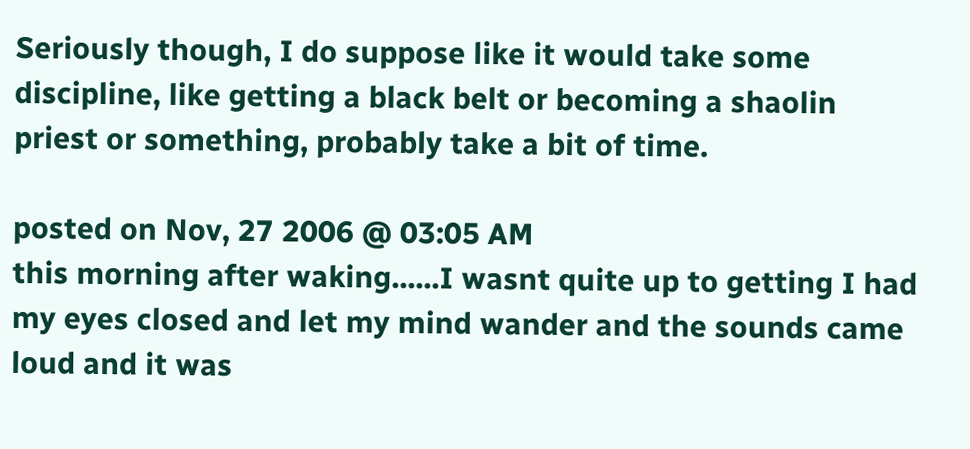Seriously though, I do suppose like it would take some discipline, like getting a black belt or becoming a shaolin priest or something, probably take a bit of time.

posted on Nov, 27 2006 @ 03:05 AM
this morning after waking......I wasnt quite up to getting I had my eyes closed and let my mind wander and the sounds came loud and it was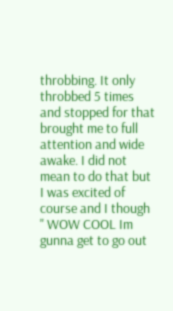throbbing. It only throbbed 5 times and stopped for that brought me to full attention and wide awake. I did not mean to do that but I was excited of course and I though " WOW COOL Im gunna get to go out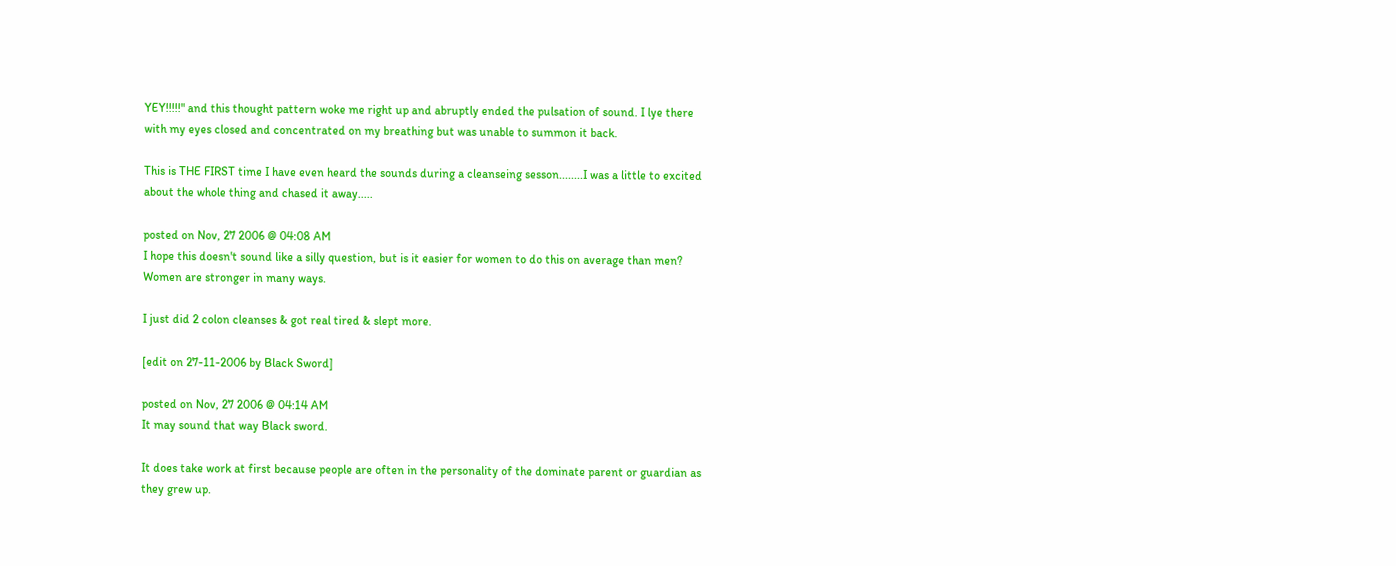YEY!!!!!" and this thought pattern woke me right up and abruptly ended the pulsation of sound. I lye there with my eyes closed and concentrated on my breathing but was unable to summon it back.

This is THE FIRST time I have even heard the sounds during a cleanseing sesson........I was a little to excited about the whole thing and chased it away.....

posted on Nov, 27 2006 @ 04:08 AM
I hope this doesn't sound like a silly question, but is it easier for women to do this on average than men? Women are stronger in many ways.

I just did 2 colon cleanses & got real tired & slept more.

[edit on 27-11-2006 by Black Sword]

posted on Nov, 27 2006 @ 04:14 AM
It may sound that way Black sword.

It does take work at first because people are often in the personality of the dominate parent or guardian as they grew up.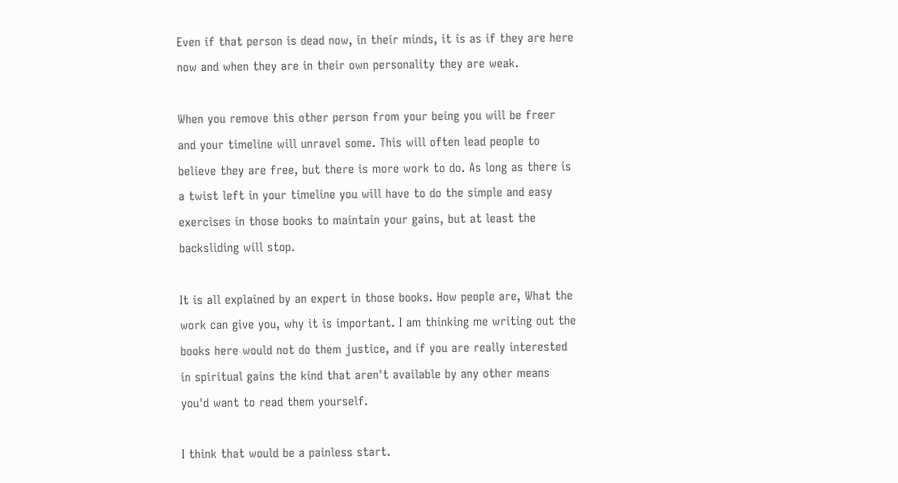Even if that person is dead now, in their minds, it is as if they are here now and when they are in their own personality they are weak.

When you remove this other person from your being you will be freer and your timeline will unravel some. This will often lead people to believe they are free, but there is more work to do. As long as there is a twist left in your timeline you will have to do the simple and easy exercises in those books to maintain your gains, but at least the backsliding will stop.

It is all explained by an expert in those books. How people are, What the work can give you, why it is important. I am thinking me writing out the books here would not do them justice, and if you are really interested in spiritual gains the kind that aren't available by any other means you'd want to read them yourself.

I think that would be a painless start.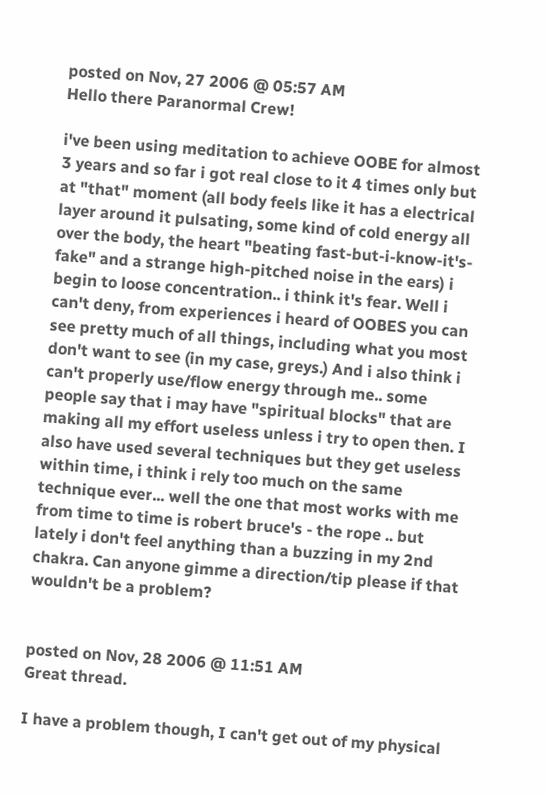posted on Nov, 27 2006 @ 05:57 AM
Hello there Paranormal Crew!

i've been using meditation to achieve OOBE for almost 3 years and so far i got real close to it 4 times only but at "that" moment (all body feels like it has a electrical layer around it pulsating, some kind of cold energy all over the body, the heart "beating fast-but-i-know-it's-fake" and a strange high-pitched noise in the ears) i begin to loose concentration.. i think it's fear. Well i can't deny, from experiences i heard of OOBES you can see pretty much of all things, including what you most don't want to see (in my case, greys.) And i also think i can't properly use/flow energy through me.. some people say that i may have "spiritual blocks" that are making all my effort useless unless i try to open then. I also have used several techniques but they get useless within time, i think i rely too much on the same technique ever... well the one that most works with me from time to time is robert bruce's - the rope .. but lately i don't feel anything than a buzzing in my 2nd chakra. Can anyone gimme a direction/tip please if that wouldn't be a problem?


posted on Nov, 28 2006 @ 11:51 AM
Great thread.

I have a problem though, I can't get out of my physical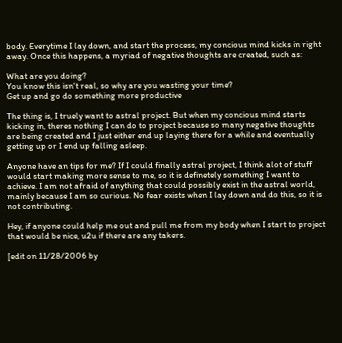body. Everytime I lay down, and start the process, my concious mind kicks in right away. Once this happens, a myriad of negative thoughts are created, such as:

What are you doing?
You know this isn't real, so why are you wasting your time?
Get up and go do something more productive

The thing is, I truely want to astral project. But when my concious mind starts kicking in, theres nothing I can do to project because so many negative thoughts are being created and I just either end up laying there for a while and eventually getting up or I end up falling asleep.

Anyone have an tips for me? If I could finally astral project, I think alot of stuff would start making more sense to me, so it is definetely something I want to achieve. I am not afraid of anything that could possibly exist in the astral world, mainly because I am so curious. No fear exists when I lay down and do this, so it is not contributing.

Hey, if anyone could help me out and pull me from my body when I start to project that would be nice, u2u if there are any takers.

[edit on 11/28/2006 by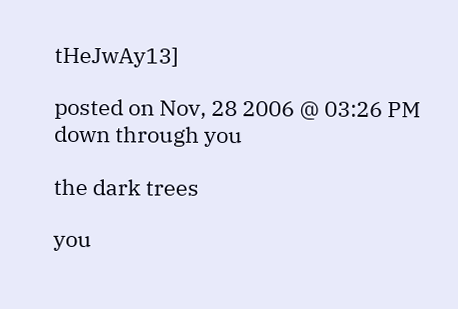tHeJwAy13]

posted on Nov, 28 2006 @ 03:26 PM
down through you

the dark trees

you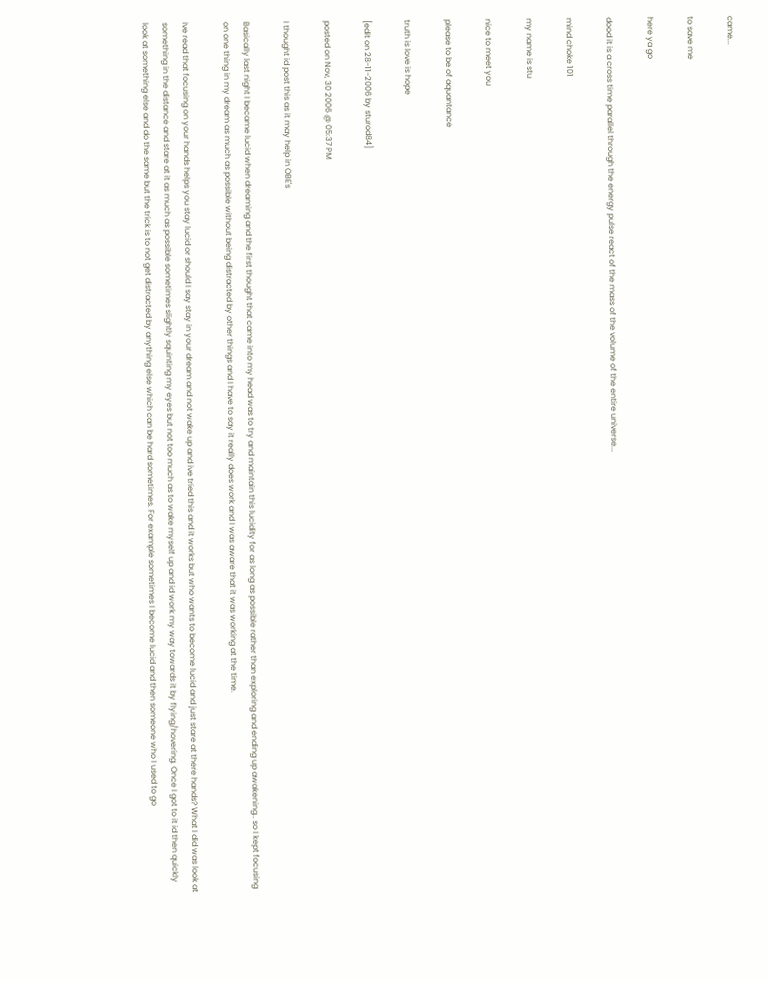came...

to save me

here ya go

dood it is a cross time parallel through the energy pulse react of the mass of the volume of the entire universe...

mind choke 101

my name is stu

nice to meet you

please to be of aquantance

truth is love is hope

[edit on 28-11-2006 by sturod84]

posted on Nov, 30 2006 @ 05:37 PM

I thought id post this as it may help in OBE's

Basically last night I became lucid when dreaming and the first thought that came into my head was to try and maintain this lucidity for as long as possible rather than exploring and ending up awakening.. so I kept focusing on one thing in my dream as much as possible without being distracted by other things and I have to say it really does work and I was aware that it was working at the time.

Ive read that focusing on your hands helps you stay lucid or should I say stay in your dream and not wake up and ive tried this and it works but who wants to become lucid and just stare at there hands? What I did was look at something in the distance and stare at it as much as possible sometimes slightly squinting my eyes but not too much as to wake myself up and id work my way towards it by flying/hovering. Once I got to it id then quickly look at something else and do the same but the trick is to not get distracted by anything else which can be hard sometimes. For example sometimes I become lucid and then someone who I used to go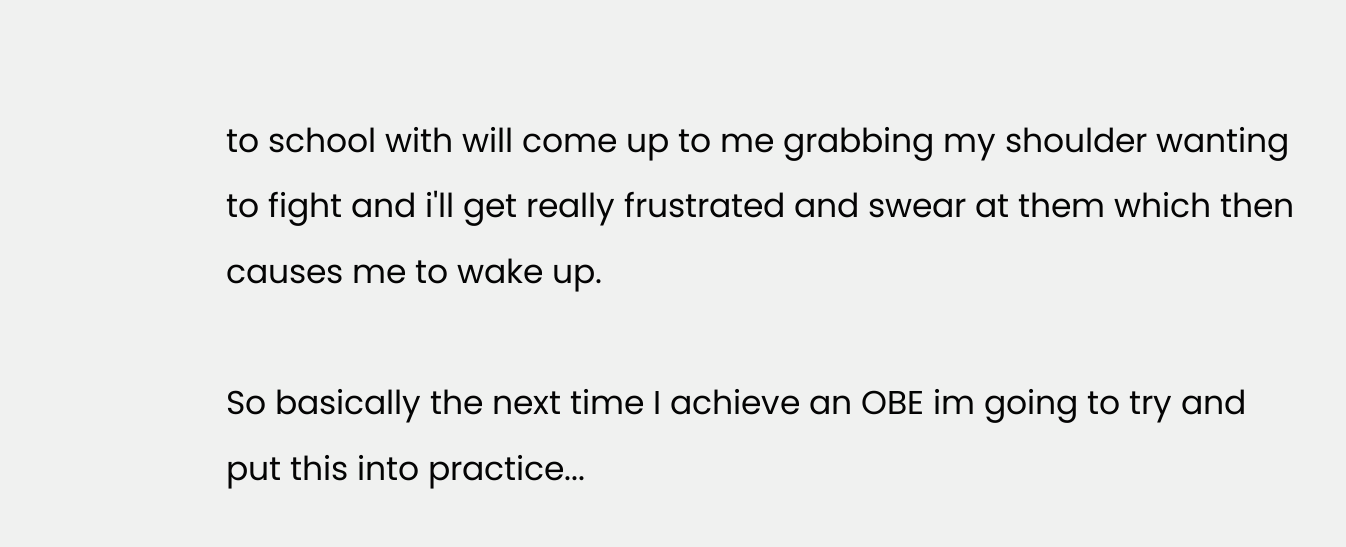to school with will come up to me grabbing my shoulder wanting to fight and i'll get really frustrated and swear at them which then causes me to wake up.

So basically the next time I achieve an OBE im going to try and put this into practice...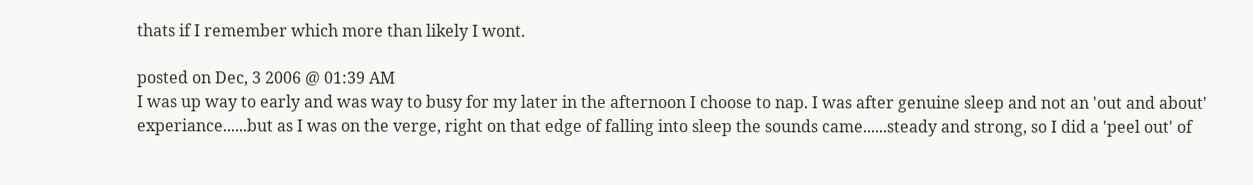thats if I remember which more than likely I wont.

posted on Dec, 3 2006 @ 01:39 AM
I was up way to early and was way to busy for my later in the afternoon I choose to nap. I was after genuine sleep and not an 'out and about' experiance......but as I was on the verge, right on that edge of falling into sleep the sounds came......steady and strong, so I did a 'peel out' of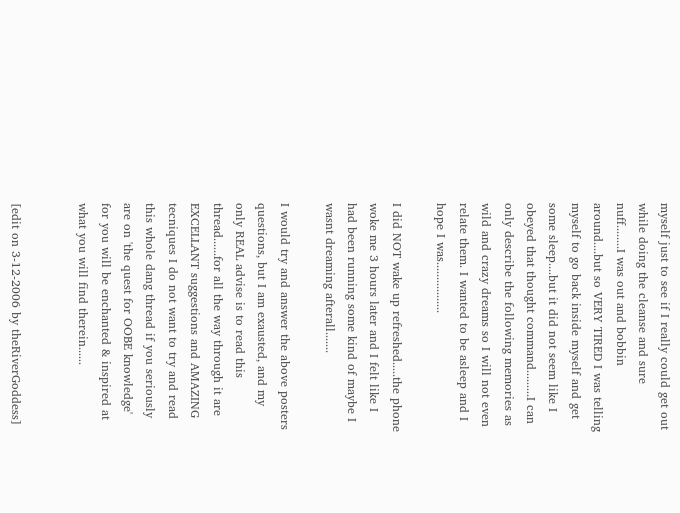myself just to see if I really could get out while doing the cleanse and sure nuff........I was out and bobbin around....but so VERY TIRED I was telling myself to go back inside myself and get some sleep....but it did not seem like I obeyed that thought command.........I can only describe the following memories as wild and crazy dreams so I will not even relate them. I wanted to be asleep and I hope I was.................

I did NOT wake up refreshed.....the phone woke me 3 hours later and I felt like I had been running some kind of maybe I wasnt dreaming afterall.......

I would try and answer the above posters questions, but I am exausted, and my only REAL advise is to read this thread......for all the way through it are EXCELLANT suggestions and AMAZING tecniques I do not want to try and read this whole dang thread if you seriously are on 'the quest for OOBE knowledge' for you will be enchanted & inspired at what you will find therein......


[edit on 3-12-2006 by theRiverGoddess]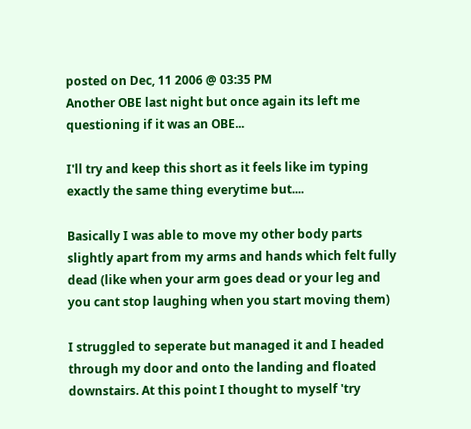posted on Dec, 11 2006 @ 03:35 PM
Another OBE last night but once again its left me questioning if it was an OBE...

I'll try and keep this short as it feels like im typing exactly the same thing everytime but....

Basically I was able to move my other body parts slightly apart from my arms and hands which felt fully dead (like when your arm goes dead or your leg and you cant stop laughing when you start moving them)

I struggled to seperate but managed it and I headed through my door and onto the landing and floated downstairs. At this point I thought to myself 'try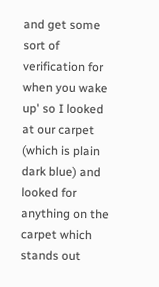and get some sort of verification for when you wake up' so I looked at our carpet (which is plain dark blue) and looked for anything on the carpet which stands out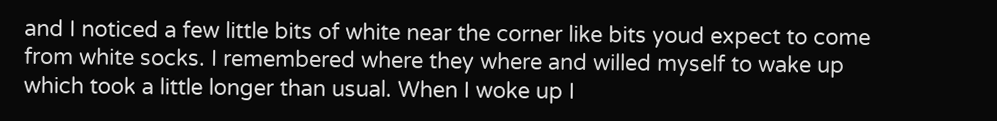and I noticed a few little bits of white near the corner like bits youd expect to come from white socks. I remembered where they where and willed myself to wake up which took a little longer than usual. When I woke up I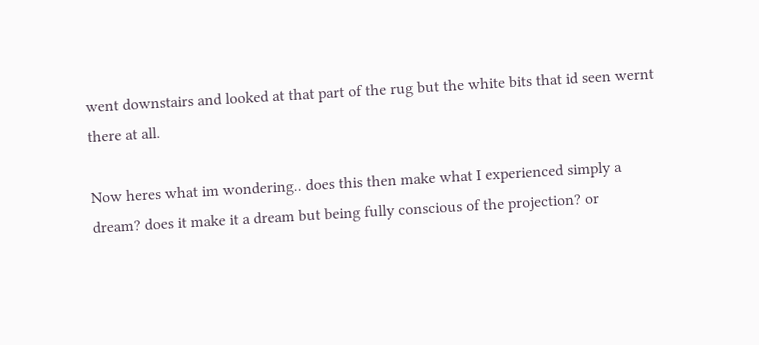went downstairs and looked at that part of the rug but the white bits that id seen wernt there at all.

Now heres what im wondering.. does this then make what I experienced simply a dream? does it make it a dream but being fully conscious of the projection? or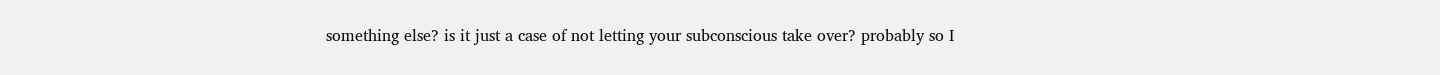something else? is it just a case of not letting your subconscious take over? probably so I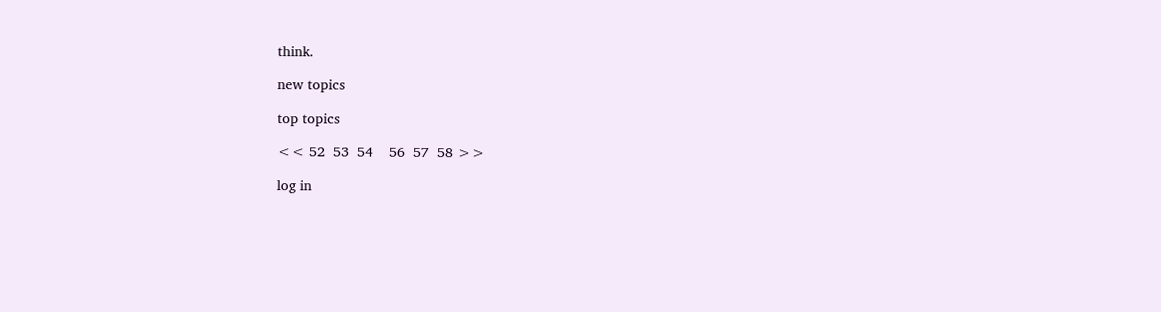think.

new topics

top topics

<< 52  53  54    56  57  58 >>

log in